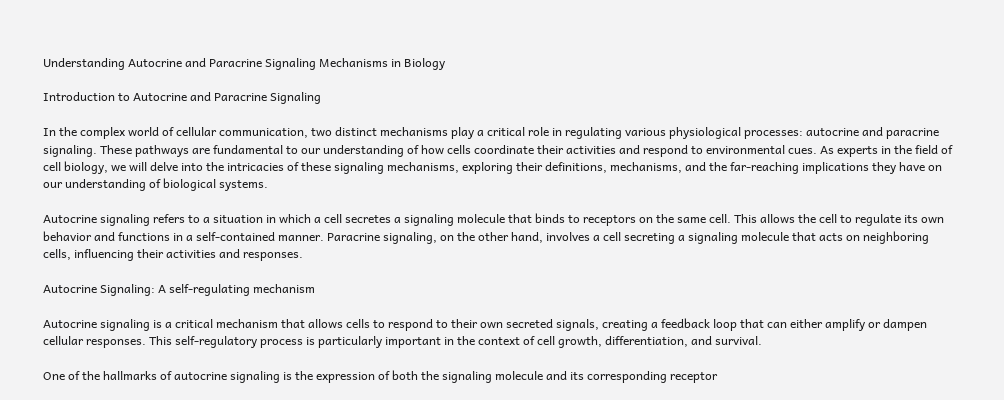Understanding Autocrine and Paracrine Signaling Mechanisms in Biology

Introduction to Autocrine and Paracrine Signaling

In the complex world of cellular communication, two distinct mechanisms play a critical role in regulating various physiological processes: autocrine and paracrine signaling. These pathways are fundamental to our understanding of how cells coordinate their activities and respond to environmental cues. As experts in the field of cell biology, we will delve into the intricacies of these signaling mechanisms, exploring their definitions, mechanisms, and the far-reaching implications they have on our understanding of biological systems.

Autocrine signaling refers to a situation in which a cell secretes a signaling molecule that binds to receptors on the same cell. This allows the cell to regulate its own behavior and functions in a self-contained manner. Paracrine signaling, on the other hand, involves a cell secreting a signaling molecule that acts on neighboring cells, influencing their activities and responses.

Autocrine Signaling: A self-regulating mechanism

Autocrine signaling is a critical mechanism that allows cells to respond to their own secreted signals, creating a feedback loop that can either amplify or dampen cellular responses. This self-regulatory process is particularly important in the context of cell growth, differentiation, and survival.

One of the hallmarks of autocrine signaling is the expression of both the signaling molecule and its corresponding receptor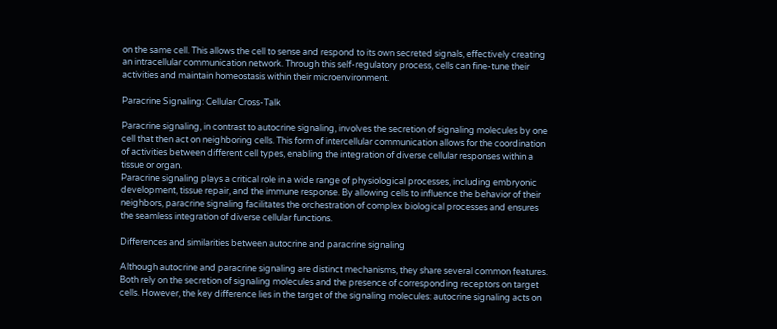on the same cell. This allows the cell to sense and respond to its own secreted signals, effectively creating an intracellular communication network. Through this self-regulatory process, cells can fine-tune their activities and maintain homeostasis within their microenvironment.

Paracrine Signaling: Cellular Cross-Talk

Paracrine signaling, in contrast to autocrine signaling, involves the secretion of signaling molecules by one cell that then act on neighboring cells. This form of intercellular communication allows for the coordination of activities between different cell types, enabling the integration of diverse cellular responses within a tissue or organ.
Paracrine signaling plays a critical role in a wide range of physiological processes, including embryonic development, tissue repair, and the immune response. By allowing cells to influence the behavior of their neighbors, paracrine signaling facilitates the orchestration of complex biological processes and ensures the seamless integration of diverse cellular functions.

Differences and similarities between autocrine and paracrine signaling

Although autocrine and paracrine signaling are distinct mechanisms, they share several common features. Both rely on the secretion of signaling molecules and the presence of corresponding receptors on target cells. However, the key difference lies in the target of the signaling molecules: autocrine signaling acts on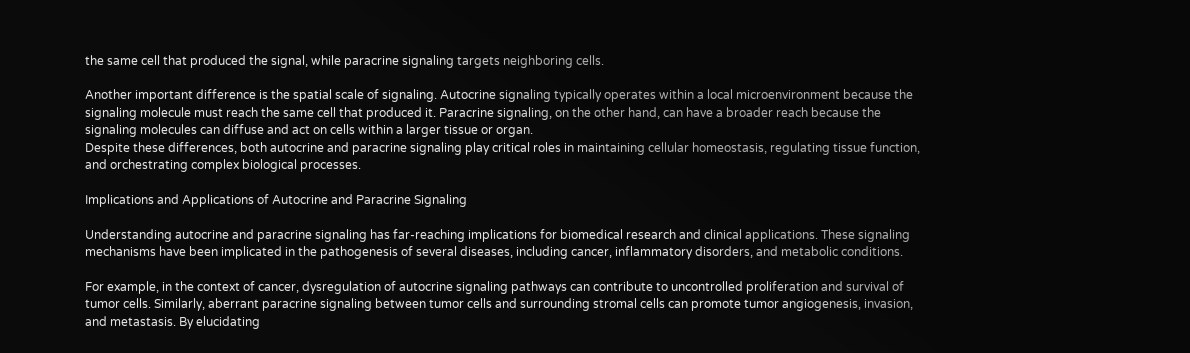the same cell that produced the signal, while paracrine signaling targets neighboring cells.

Another important difference is the spatial scale of signaling. Autocrine signaling typically operates within a local microenvironment because the signaling molecule must reach the same cell that produced it. Paracrine signaling, on the other hand, can have a broader reach because the signaling molecules can diffuse and act on cells within a larger tissue or organ.
Despite these differences, both autocrine and paracrine signaling play critical roles in maintaining cellular homeostasis, regulating tissue function, and orchestrating complex biological processes.

Implications and Applications of Autocrine and Paracrine Signaling

Understanding autocrine and paracrine signaling has far-reaching implications for biomedical research and clinical applications. These signaling mechanisms have been implicated in the pathogenesis of several diseases, including cancer, inflammatory disorders, and metabolic conditions.

For example, in the context of cancer, dysregulation of autocrine signaling pathways can contribute to uncontrolled proliferation and survival of tumor cells. Similarly, aberrant paracrine signaling between tumor cells and surrounding stromal cells can promote tumor angiogenesis, invasion, and metastasis. By elucidating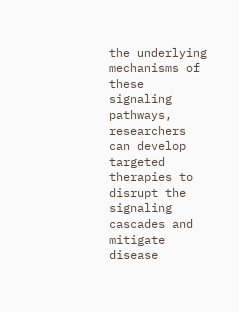the underlying mechanisms of these signaling pathways, researchers can develop targeted therapies to disrupt the signaling cascades and mitigate disease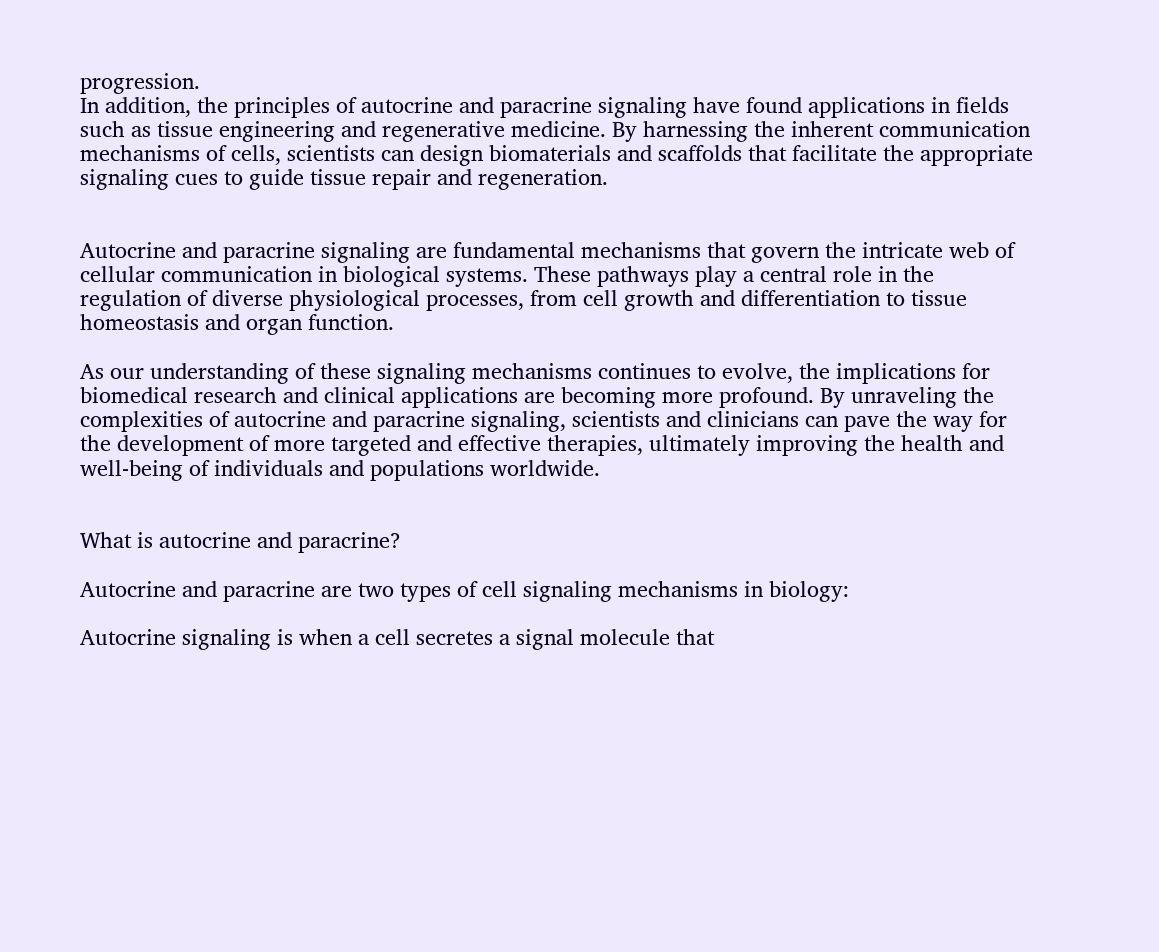progression.
In addition, the principles of autocrine and paracrine signaling have found applications in fields such as tissue engineering and regenerative medicine. By harnessing the inherent communication mechanisms of cells, scientists can design biomaterials and scaffolds that facilitate the appropriate signaling cues to guide tissue repair and regeneration.


Autocrine and paracrine signaling are fundamental mechanisms that govern the intricate web of cellular communication in biological systems. These pathways play a central role in the regulation of diverse physiological processes, from cell growth and differentiation to tissue homeostasis and organ function.

As our understanding of these signaling mechanisms continues to evolve, the implications for biomedical research and clinical applications are becoming more profound. By unraveling the complexities of autocrine and paracrine signaling, scientists and clinicians can pave the way for the development of more targeted and effective therapies, ultimately improving the health and well-being of individuals and populations worldwide.


What is autocrine and paracrine?

Autocrine and paracrine are two types of cell signaling mechanisms in biology:

Autocrine signaling is when a cell secretes a signal molecule that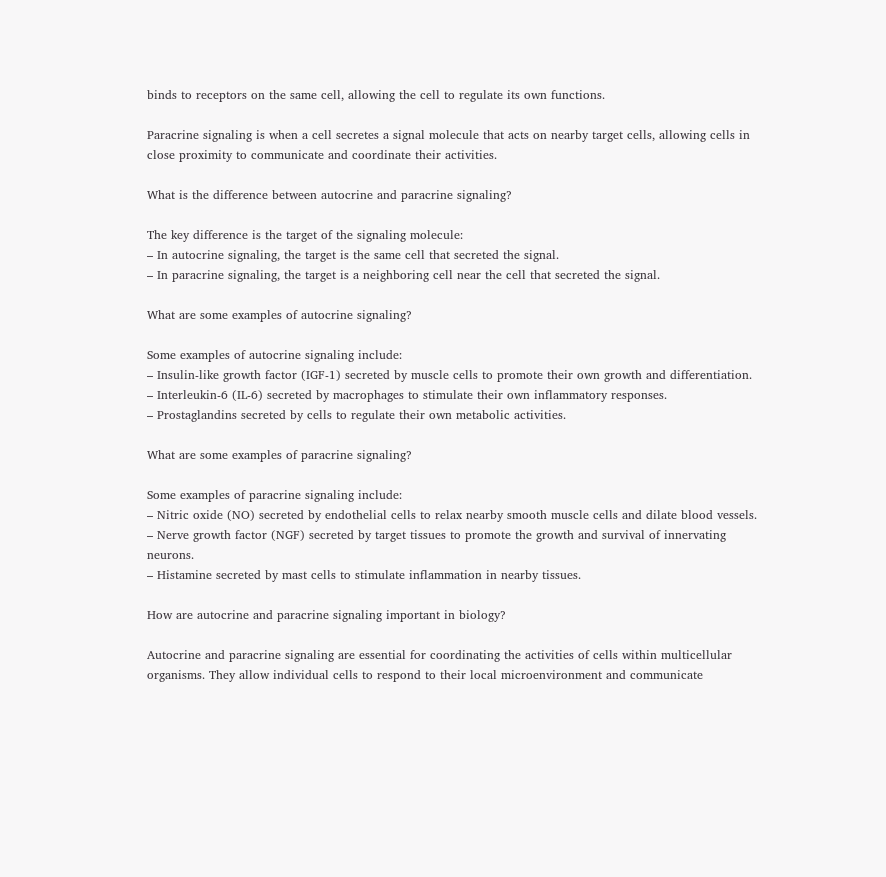binds to receptors on the same cell, allowing the cell to regulate its own functions.

Paracrine signaling is when a cell secretes a signal molecule that acts on nearby target cells, allowing cells in close proximity to communicate and coordinate their activities.

What is the difference between autocrine and paracrine signaling?

The key difference is the target of the signaling molecule:
– In autocrine signaling, the target is the same cell that secreted the signal.
– In paracrine signaling, the target is a neighboring cell near the cell that secreted the signal.

What are some examples of autocrine signaling?

Some examples of autocrine signaling include:
– Insulin-like growth factor (IGF-1) secreted by muscle cells to promote their own growth and differentiation.
– Interleukin-6 (IL-6) secreted by macrophages to stimulate their own inflammatory responses.
– Prostaglandins secreted by cells to regulate their own metabolic activities.

What are some examples of paracrine signaling?

Some examples of paracrine signaling include:
– Nitric oxide (NO) secreted by endothelial cells to relax nearby smooth muscle cells and dilate blood vessels.
– Nerve growth factor (NGF) secreted by target tissues to promote the growth and survival of innervating neurons.
– Histamine secreted by mast cells to stimulate inflammation in nearby tissues.

How are autocrine and paracrine signaling important in biology?

Autocrine and paracrine signaling are essential for coordinating the activities of cells within multicellular organisms. They allow individual cells to respond to their local microenvironment and communicate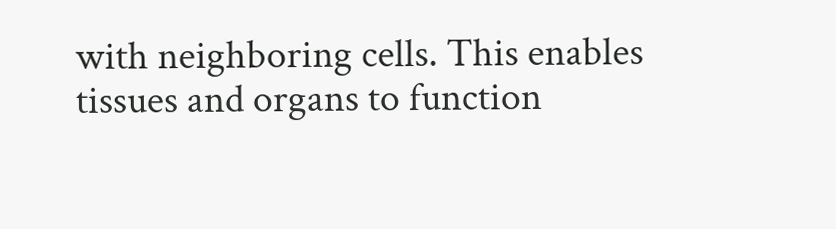with neighboring cells. This enables tissues and organs to function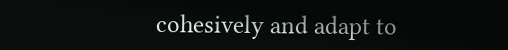cohesively and adapt to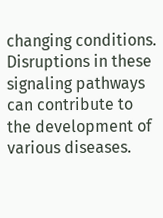changing conditions. Disruptions in these signaling pathways can contribute to the development of various diseases.